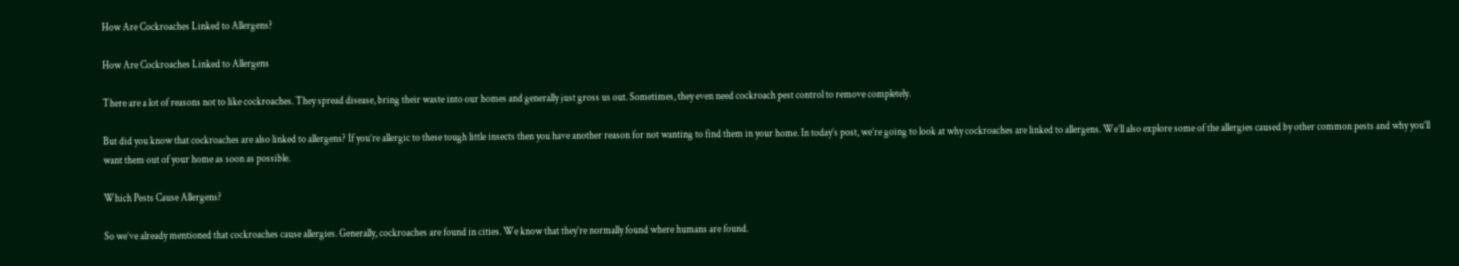How Are Cockroaches Linked to Allergens?

How Are Cockroaches Linked to Allergens

There are a lot of reasons not to like cockroaches. They spread disease, bring their waste into our homes and generally just gross us out. Sometimes, they even need cockroach pest control to remove completely.

But did you know that cockroaches are also linked to allergens? If you’re allergic to these tough little insects then you have another reason for not wanting to find them in your home. In today’s post, we’re going to look at why cockroaches are linked to allergens. We’ll also explore some of the allergies caused by other common pests and why you’ll want them out of your home as soon as possible.

Which Pests Cause Allergens?

So we’ve already mentioned that cockroaches cause allergies. Generally, cockroaches are found in cities. We know that they’re normally found where humans are found.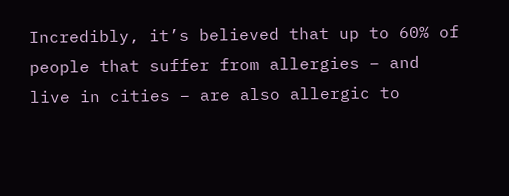Incredibly, it’s believed that up to 60% of people that suffer from allergies – and live in cities – are also allergic to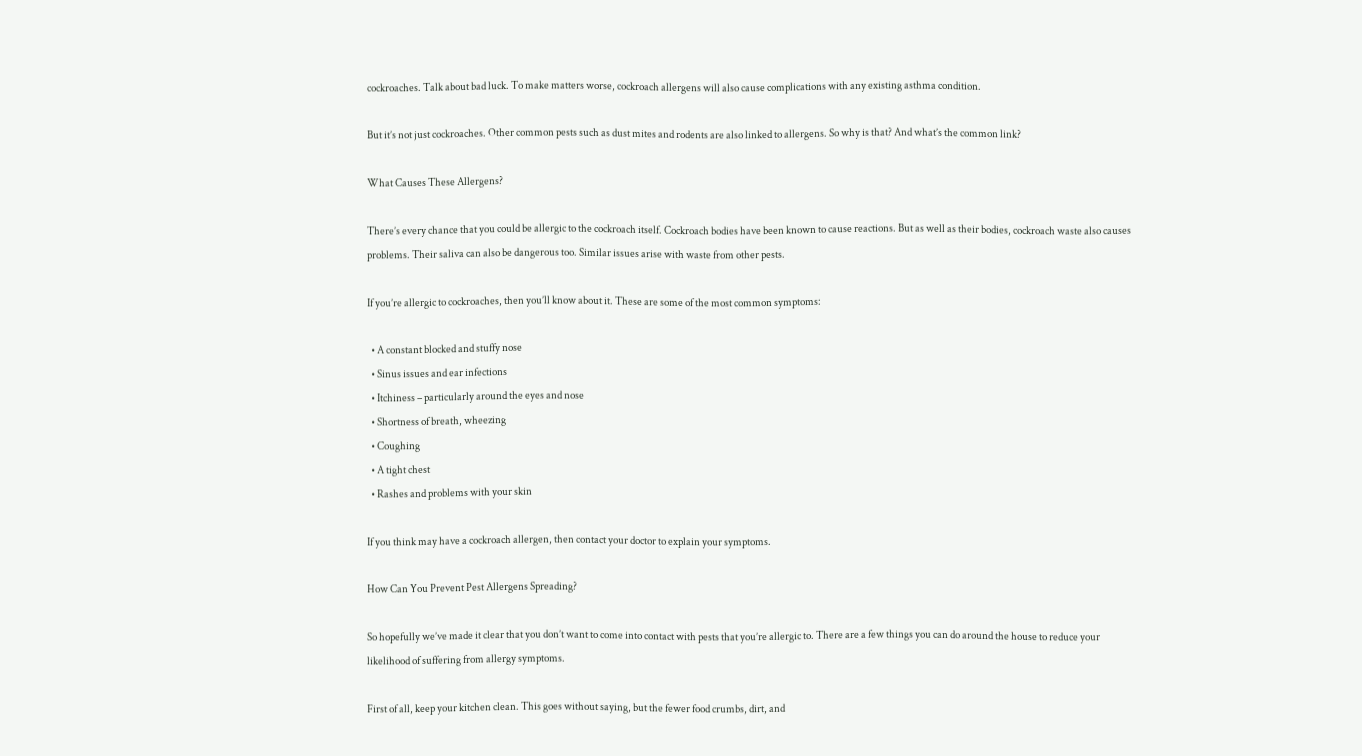cockroaches. Talk about bad luck. To make matters worse, cockroach allergens will also cause complications with any existing asthma condition.

But it’s not just cockroaches. Other common pests such as dust mites and rodents are also linked to allergens. So why is that? And what’s the common link?

What Causes These Allergens?

There’s every chance that you could be allergic to the cockroach itself. Cockroach bodies have been known to cause reactions. But as well as their bodies, cockroach waste also causes problems. Their saliva can also be dangerous too. Similar issues arise with waste from other pests.

If you’re allergic to cockroaches, then you’ll know about it. These are some of the most common symptoms:

  • A constant blocked and stuffy nose
  • Sinus issues and ear infections
  • Itchiness – particularly around the eyes and nose
  • Shortness of breath, wheezing
  • Coughing
  • A tight chest
  • Rashes and problems with your skin

If you think may have a cockroach allergen, then contact your doctor to explain your symptoms.

How Can You Prevent Pest Allergens Spreading?

So hopefully we’ve made it clear that you don’t want to come into contact with pests that you’re allergic to. There are a few things you can do around the house to reduce your likelihood of suffering from allergy symptoms.

First of all, keep your kitchen clean. This goes without saying, but the fewer food crumbs, dirt, and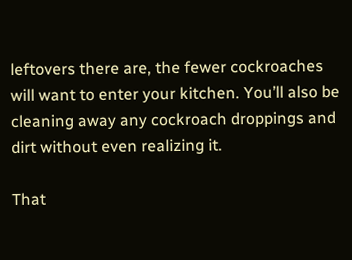leftovers there are, the fewer cockroaches will want to enter your kitchen. You’ll also be cleaning away any cockroach droppings and dirt without even realizing it.

That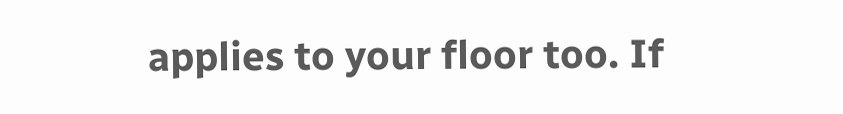applies to your floor too. If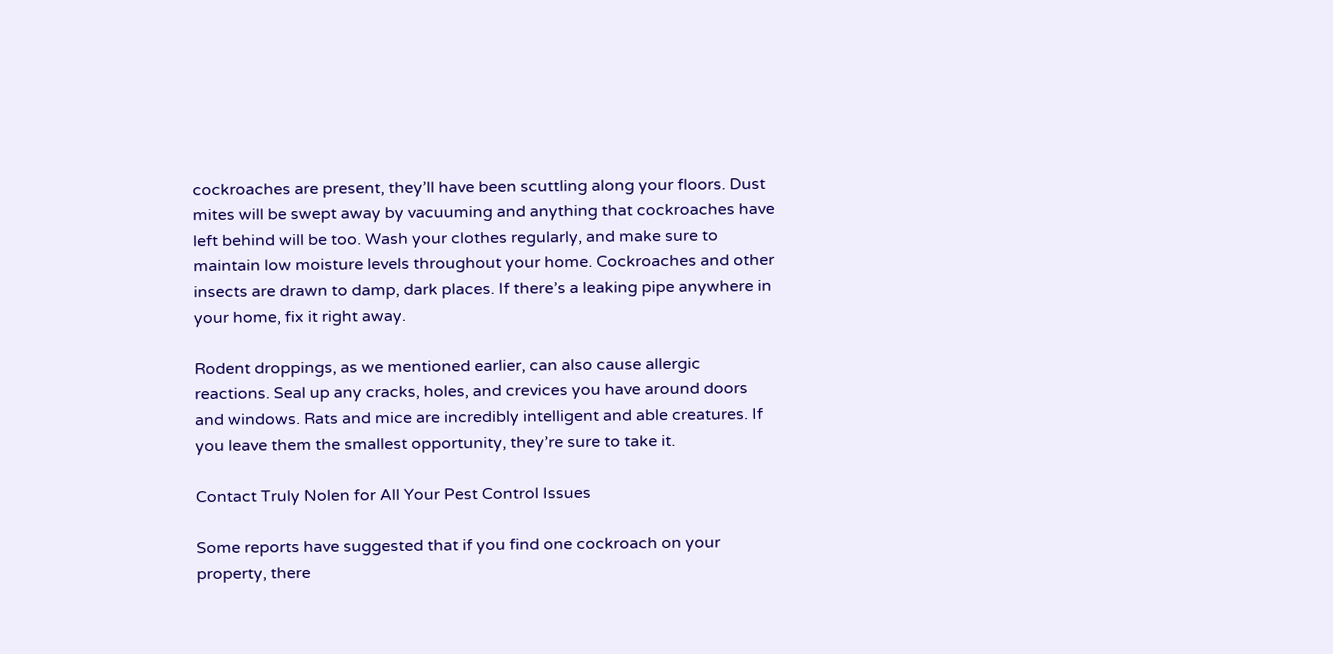cockroaches are present, they’ll have been scuttling along your floors. Dust mites will be swept away by vacuuming and anything that cockroaches have left behind will be too. Wash your clothes regularly, and make sure to maintain low moisture levels throughout your home. Cockroaches and other insects are drawn to damp, dark places. If there’s a leaking pipe anywhere in your home, fix it right away.

Rodent droppings, as we mentioned earlier, can also cause allergic reactions. Seal up any cracks, holes, and crevices you have around doors and windows. Rats and mice are incredibly intelligent and able creatures. If you leave them the smallest opportunity, they’re sure to take it.

Contact Truly Nolen for All Your Pest Control Issues

Some reports have suggested that if you find one cockroach on your property, there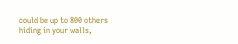could be up to 800 others hiding in your walls,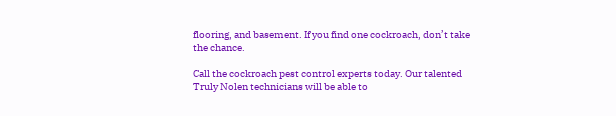flooring, and basement. If you find one cockroach, don’t take the chance.

Call the cockroach pest control experts today. Our talented Truly Nolen technicians will be able to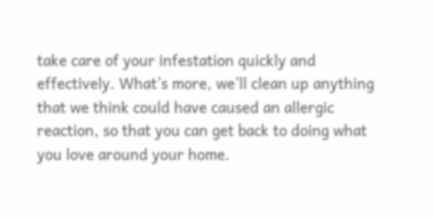take care of your infestation quickly and effectively. What’s more, we’ll clean up anything that we think could have caused an allergic reaction, so that you can get back to doing what you love around your home.